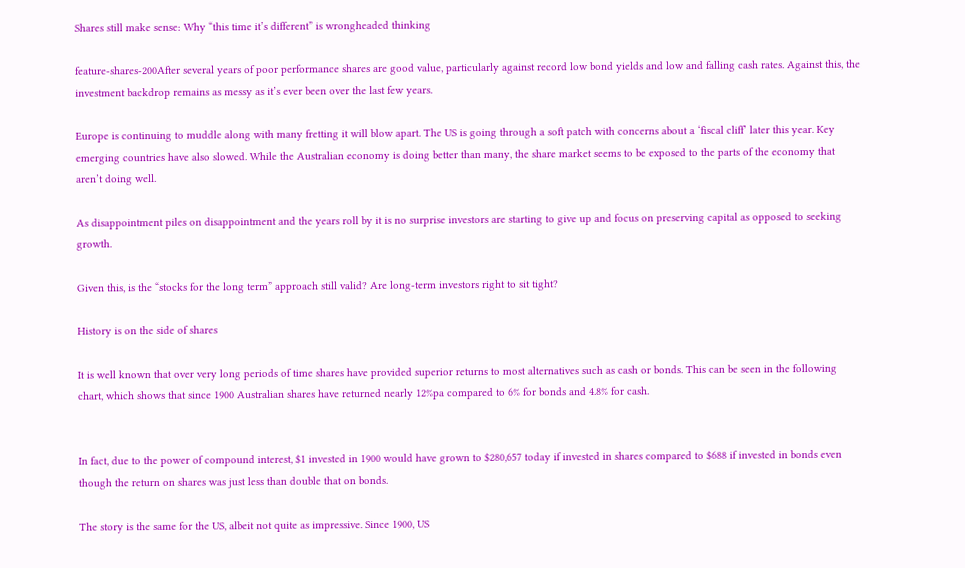Shares still make sense: Why “this time it’s different” is wrongheaded thinking

feature-shares-200After several years of poor performance shares are good value, particularly against record low bond yields and low and falling cash rates. Against this, the investment backdrop remains as messy as it’s ever been over the last few years.

Europe is continuing to muddle along with many fretting it will blow apart. The US is going through a soft patch with concerns about a ‘fiscal cliff’ later this year. Key emerging countries have also slowed. While the Australian economy is doing better than many, the share market seems to be exposed to the parts of the economy that aren’t doing well.

As disappointment piles on disappointment and the years roll by it is no surprise investors are starting to give up and focus on preserving capital as opposed to seeking growth.

Given this, is the “stocks for the long term” approach still valid? Are long-term investors right to sit tight?

History is on the side of shares

It is well known that over very long periods of time shares have provided superior returns to most alternatives such as cash or bonds. This can be seen in the following chart, which shows that since 1900 Australian shares have returned nearly 12%pa compared to 6% for bonds and 4.8% for cash.


In fact, due to the power of compound interest, $1 invested in 1900 would have grown to $280,657 today if invested in shares compared to $688 if invested in bonds even though the return on shares was just less than double that on bonds.

The story is the same for the US, albeit not quite as impressive. Since 1900, US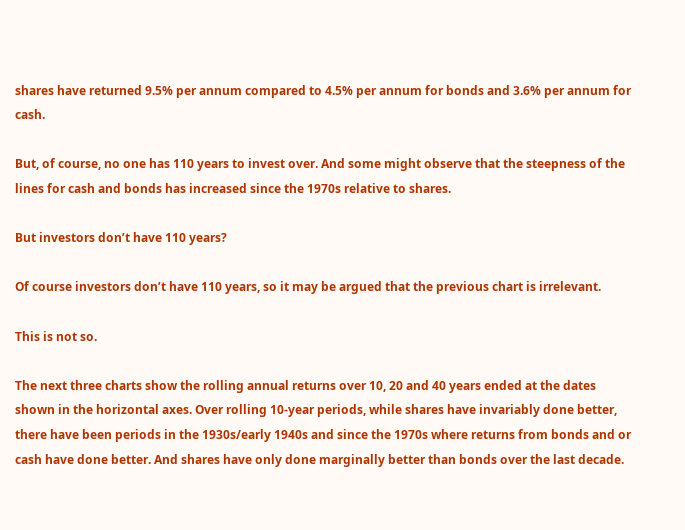shares have returned 9.5% per annum compared to 4.5% per annum for bonds and 3.6% per annum for cash.

But, of course, no one has 110 years to invest over. And some might observe that the steepness of the lines for cash and bonds has increased since the 1970s relative to shares.

But investors don’t have 110 years?

Of course investors don’t have 110 years, so it may be argued that the previous chart is irrelevant.

This is not so.

The next three charts show the rolling annual returns over 10, 20 and 40 years ended at the dates shown in the horizontal axes. Over rolling 10-year periods, while shares have invariably done better, there have been periods in the 1930s/early 1940s and since the 1970s where returns from bonds and or cash have done better. And shares have only done marginally better than bonds over the last decade.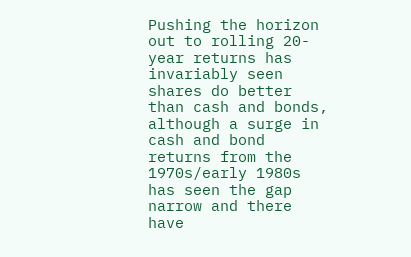Pushing the horizon out to rolling 20-year returns has invariably seen shares do better than cash and bonds, although a surge in cash and bond returns from the 1970s/early 1980s has seen the gap narrow and there have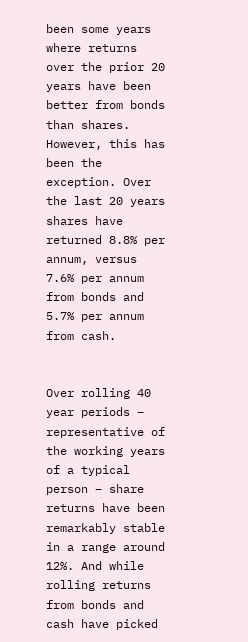been some years where returns over the prior 20 years have been better from bonds than shares. However, this has been the exception. Over the last 20 years shares have returned 8.8% per annum, versus 7.6% per annum from bonds and 5.7% per annum from cash.


Over rolling 40 year periods – representative of the working years of a typical person – share returns have been remarkably stable in a range around 12%. And while rolling returns from bonds and cash have picked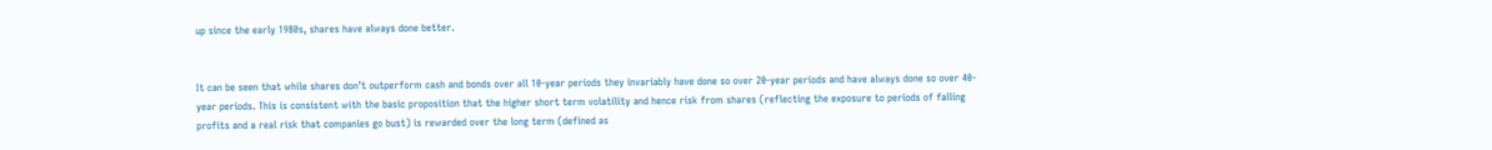up since the early 1980s, shares have always done better.


It can be seen that while shares don’t outperform cash and bonds over all 10-year periods they invariably have done so over 20-year periods and have always done so over 40-year periods. This is consistent with the basic proposition that the higher short term volatility and hence risk from shares (reflecting the exposure to periods of falling profits and a real risk that companies go bust) is rewarded over the long term (defined as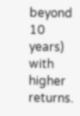beyond 10 years) with higher returns.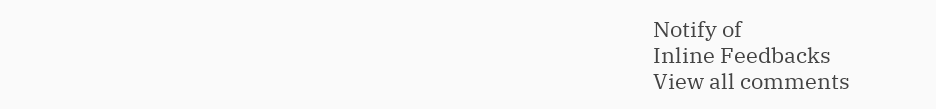Notify of
Inline Feedbacks
View all comments